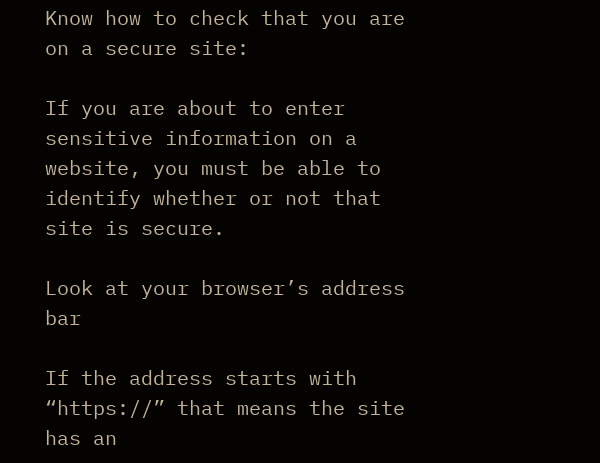Know how to check that you are on a secure site:

If you are about to enter sensitive information on a website, you must be able to identify whether or not that site is secure.

Look at your browser’s address bar

If the address starts with “https://” that means the site has an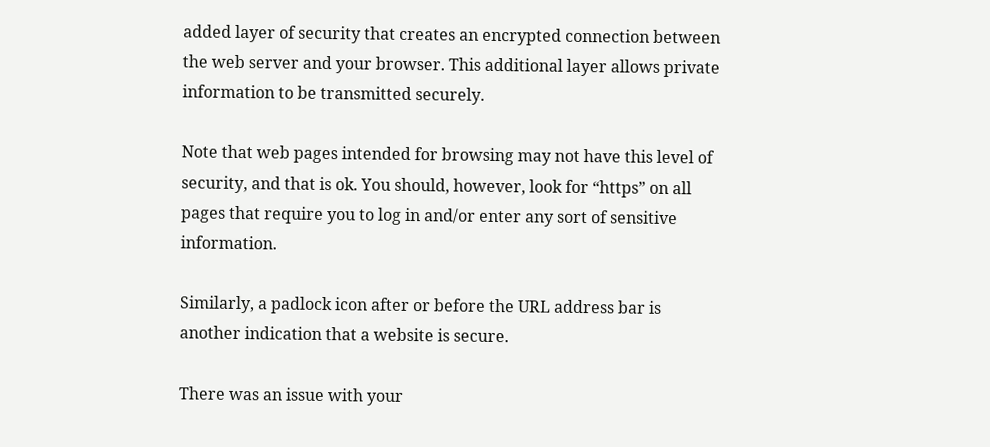added layer of security that creates an encrypted connection between the web server and your browser. This additional layer allows private information to be transmitted securely.

Note that web pages intended for browsing may not have this level of security, and that is ok. You should, however, look for “https” on all pages that require you to log in and/or enter any sort of sensitive information.

Similarly, a padlock icon after or before the URL address bar is another indication that a website is secure.

There was an issue with your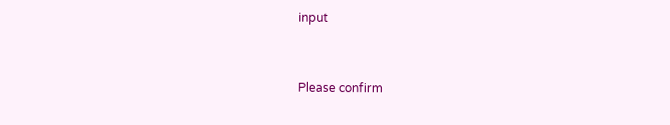input


Please confirm